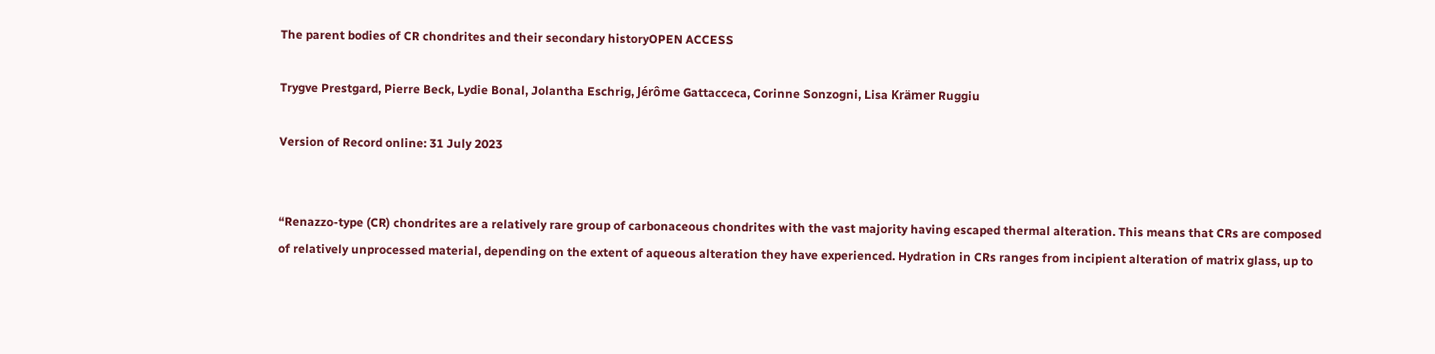The parent bodies of CR chondrites and their secondary historyOPEN ACCESS

Trygve Prestgard, Pierre Beck, Lydie Bonal, Jolantha Eschrig, Jérôme Gattacceca, Corinne Sonzogni, Lisa Krämer Ruggiu

Version of Record online: 31 July 2023


“Renazzo-type (CR) chondrites are a relatively rare group of carbonaceous chondrites with the vast majority having escaped thermal alteration. This means that CRs are composed of relatively unprocessed material, depending on the extent of aqueous alteration they have experienced. Hydration in CRs ranges from incipient alteration of matrix glass, up to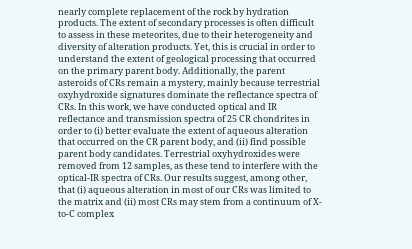nearly complete replacement of the rock by hydration products. The extent of secondary processes is often difficult to assess in these meteorites, due to their heterogeneity and diversity of alteration products. Yet, this is crucial in order to understand the extent of geological processing that occurred on the primary parent body. Additionally, the parent asteroids of CRs remain a mystery, mainly because terrestrial oxyhydroxide signatures dominate the reflectance spectra of CRs. In this work, we have conducted optical and IR reflectance and transmission spectra of 25 CR chondrites in order to (i) better evaluate the extent of aqueous alteration that occurred on the CR parent body, and (ii) find possible parent body candidates. Terrestrial oxyhydroxides were removed from 12 samples, as these tend to interfere with the optical-IR spectra of CRs. Our results suggest, among other, that (i) aqueous alteration in most of our CRs was limited to the matrix and (ii) most CRs may stem from a continuum of X-to-C complex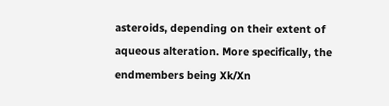asteroids, depending on their extent of aqueous alteration. More specifically, the endmembers being Xk/Xn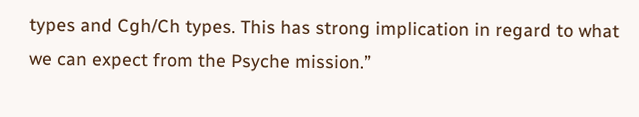types and Cgh/Ch types. This has strong implication in regard to what we can expect from the Psyche mission.”